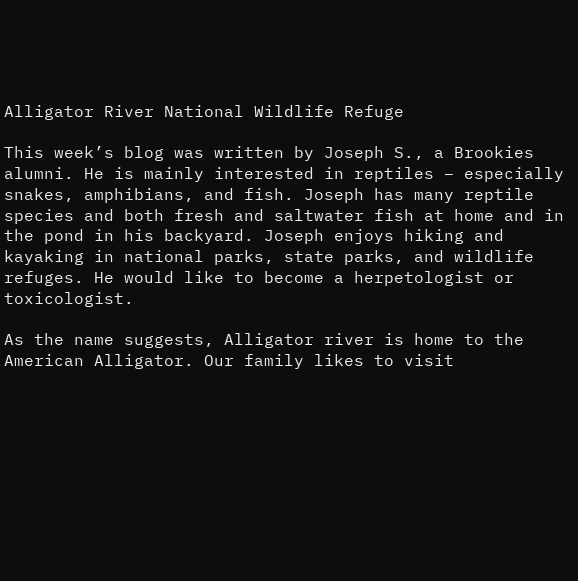Alligator River National Wildlife Refuge

This week’s blog was written by Joseph S., a Brookies alumni. He is mainly interested in reptiles – especially snakes, amphibians, and fish. Joseph has many reptile species and both fresh and saltwater fish at home and in the pond in his backyard. Joseph enjoys hiking and kayaking in national parks, state parks, and wildlife refuges. He would like to become a herpetologist or toxicologist.

As the name suggests, Alligator river is home to the American Alligator. Our family likes to visit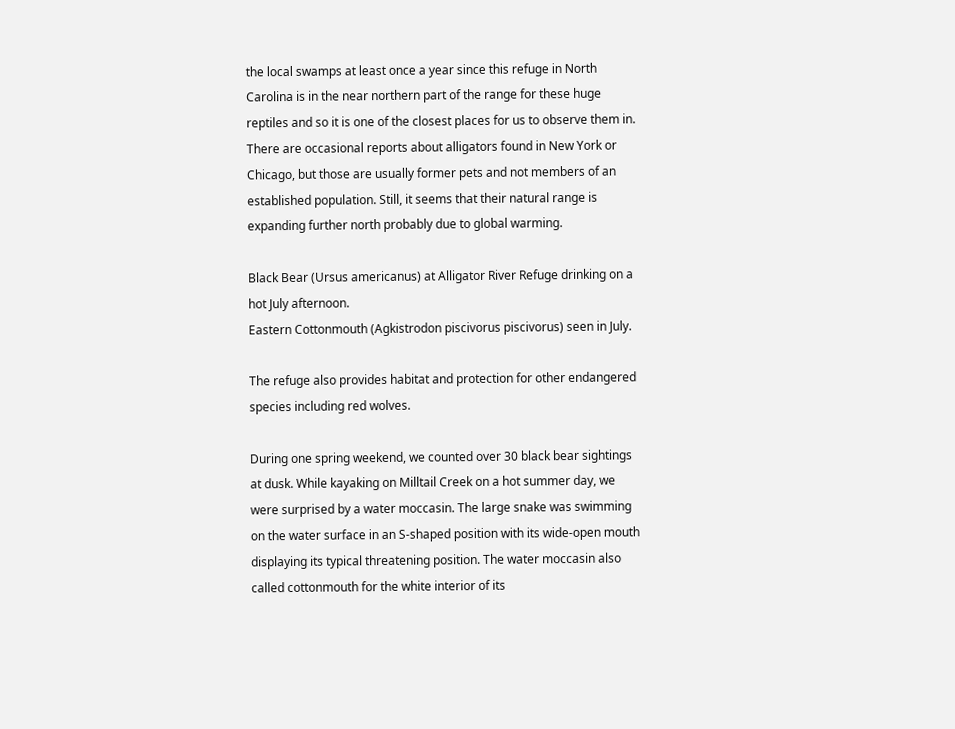the local swamps at least once a year since this refuge in North Carolina is in the near northern part of the range for these huge reptiles and so it is one of the closest places for us to observe them in. There are occasional reports about alligators found in New York or Chicago, but those are usually former pets and not members of an established population. Still, it seems that their natural range is expanding further north probably due to global warming.

Black Bear (Ursus americanus) at Alligator River Refuge drinking on a hot July afternoon.
Eastern Cottonmouth (Agkistrodon piscivorus piscivorus) seen in July.

The refuge also provides habitat and protection for other endangered species including red wolves.

During one spring weekend, we counted over 30 black bear sightings at dusk. While kayaking on Milltail Creek on a hot summer day, we were surprised by a water moccasin. The large snake was swimming on the water surface in an S-shaped position with its wide-open mouth displaying its typical threatening position. The water moccasin also called cottonmouth for the white interior of its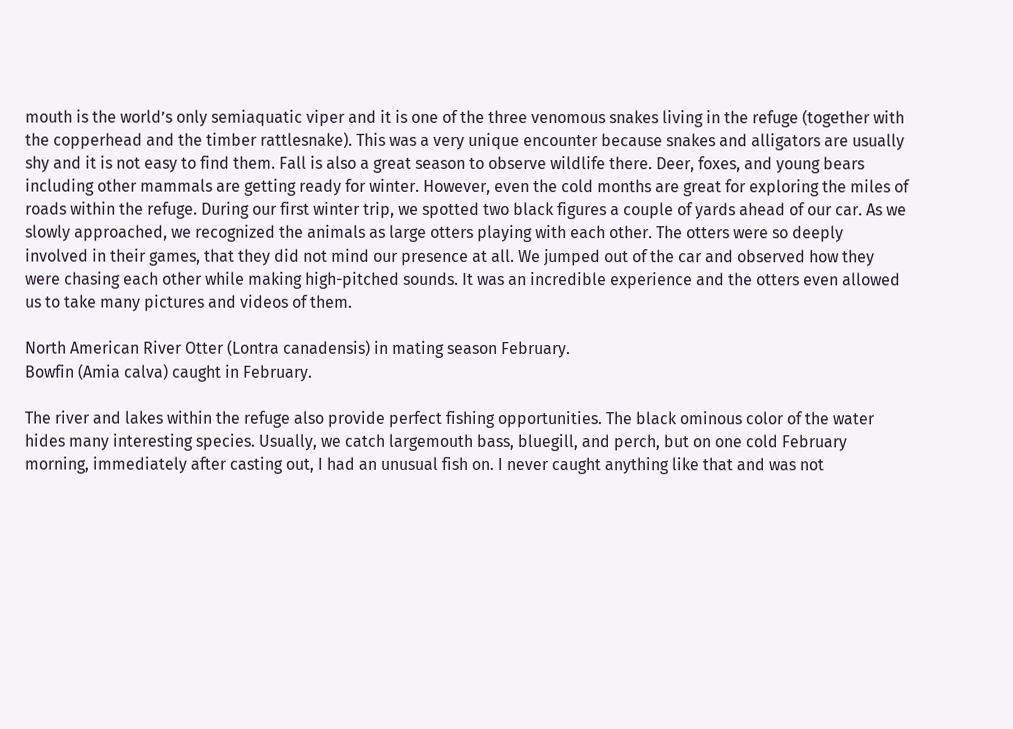mouth is the world’s only semiaquatic viper and it is one of the three venomous snakes living in the refuge (together with the copperhead and the timber rattlesnake). This was a very unique encounter because snakes and alligators are usually shy and it is not easy to find them. Fall is also a great season to observe wildlife there. Deer, foxes, and young bears including other mammals are getting ready for winter. However, even the cold months are great for exploring the miles of roads within the refuge. During our first winter trip, we spotted two black figures a couple of yards ahead of our car. As we slowly approached, we recognized the animals as large otters playing with each other. The otters were so deeply involved in their games, that they did not mind our presence at all. We jumped out of the car and observed how they were chasing each other while making high-pitched sounds. It was an incredible experience and the otters even allowed us to take many pictures and videos of them.

North American River Otter (Lontra canadensis) in mating season February.
Bowfin (Amia calva) caught in February.

The river and lakes within the refuge also provide perfect fishing opportunities. The black ominous color of the water hides many interesting species. Usually, we catch largemouth bass, bluegill, and perch, but on one cold February morning, immediately after casting out, I had an unusual fish on. I never caught anything like that and was not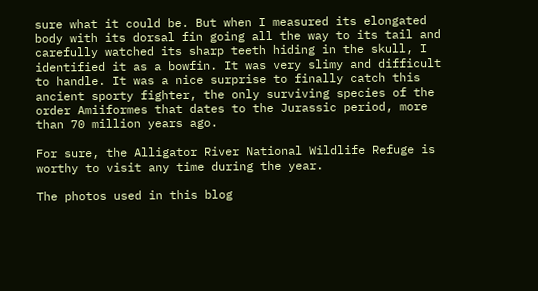sure what it could be. But when I measured its elongated body with its dorsal fin going all the way to its tail and carefully watched its sharp teeth hiding in the skull, I identified it as a bowfin. It was very slimy and difficult to handle. It was a nice surprise to finally catch this ancient sporty fighter, the only surviving species of the order Amiiformes that dates to the Jurassic period, more than 70 million years ago.

For sure, the Alligator River National Wildlife Refuge is worthy to visit any time during the year.

The photos used in this blog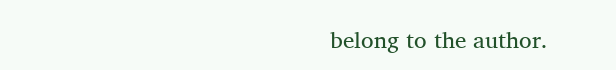belong to the author.